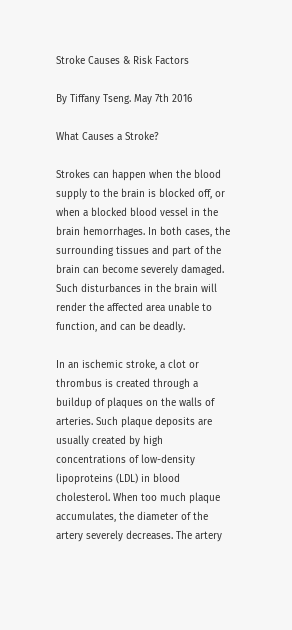Stroke Causes & Risk Factors

By Tiffany Tseng. May 7th 2016

What Causes a Stroke?

Strokes can happen when the blood supply to the brain is blocked off, or when a blocked blood vessel in the brain hemorrhages. In both cases, the surrounding tissues and part of the brain can become severely damaged. Such disturbances in the brain will render the affected area unable to function, and can be deadly.

In an ischemic stroke, a clot or thrombus is created through a buildup of plaques on the walls of arteries. Such plaque deposits are usually created by high concentrations of low-density lipoproteins (LDL) in blood cholesterol. When too much plaque accumulates, the diameter of the artery severely decreases. The artery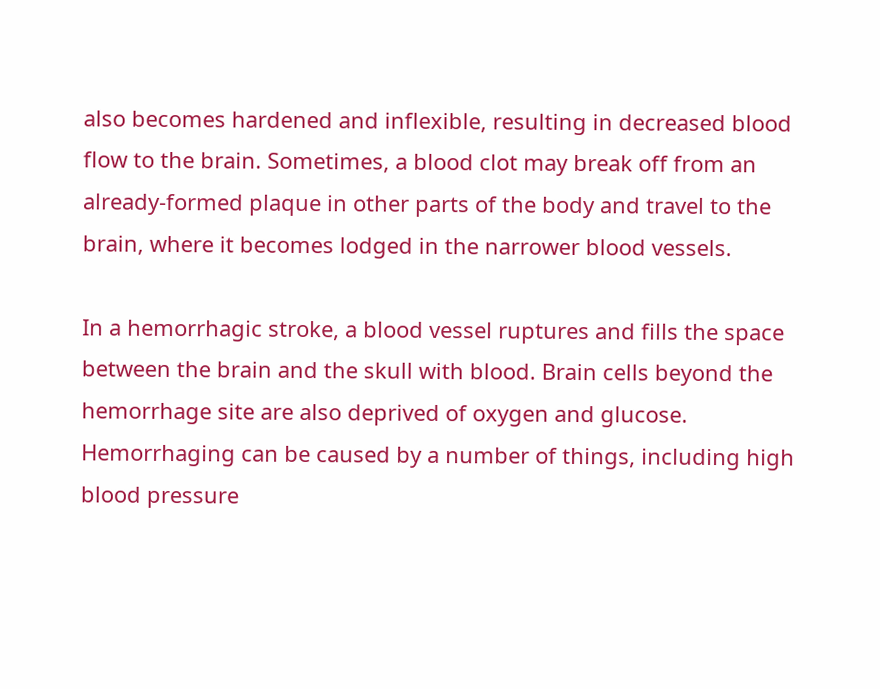also becomes hardened and inflexible, resulting in decreased blood flow to the brain. Sometimes, a blood clot may break off from an already-formed plaque in other parts of the body and travel to the brain, where it becomes lodged in the narrower blood vessels.

In a hemorrhagic stroke, a blood vessel ruptures and fills the space between the brain and the skull with blood. Brain cells beyond the hemorrhage site are also deprived of oxygen and glucose. Hemorrhaging can be caused by a number of things, including high blood pressure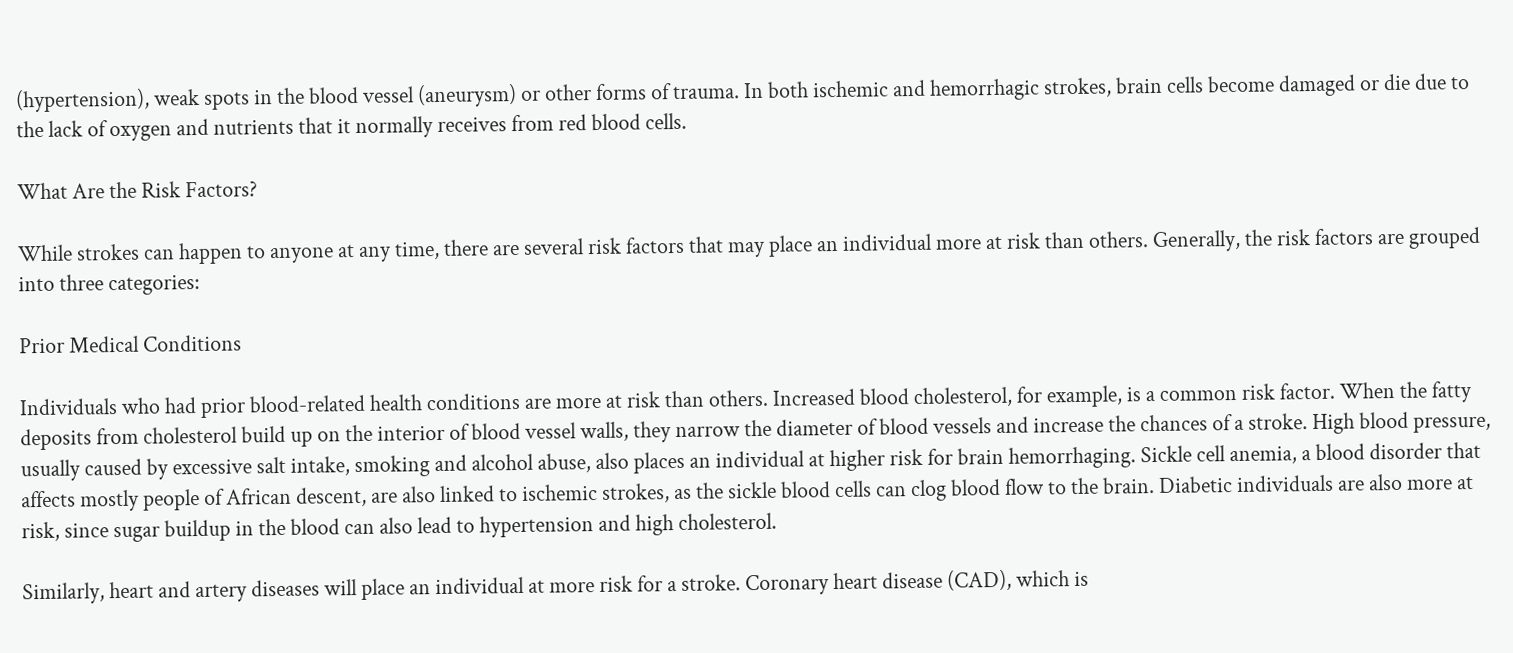(hypertension), weak spots in the blood vessel (aneurysm) or other forms of trauma. In both ischemic and hemorrhagic strokes, brain cells become damaged or die due to the lack of oxygen and nutrients that it normally receives from red blood cells.

What Are the Risk Factors?

While strokes can happen to anyone at any time, there are several risk factors that may place an individual more at risk than others. Generally, the risk factors are grouped into three categories:

Prior Medical Conditions

Individuals who had prior blood-related health conditions are more at risk than others. Increased blood cholesterol, for example, is a common risk factor. When the fatty deposits from cholesterol build up on the interior of blood vessel walls, they narrow the diameter of blood vessels and increase the chances of a stroke. High blood pressure, usually caused by excessive salt intake, smoking and alcohol abuse, also places an individual at higher risk for brain hemorrhaging. Sickle cell anemia, a blood disorder that affects mostly people of African descent, are also linked to ischemic strokes, as the sickle blood cells can clog blood flow to the brain. Diabetic individuals are also more at risk, since sugar buildup in the blood can also lead to hypertension and high cholesterol.

Similarly, heart and artery diseases will place an individual at more risk for a stroke. Coronary heart disease (CAD), which is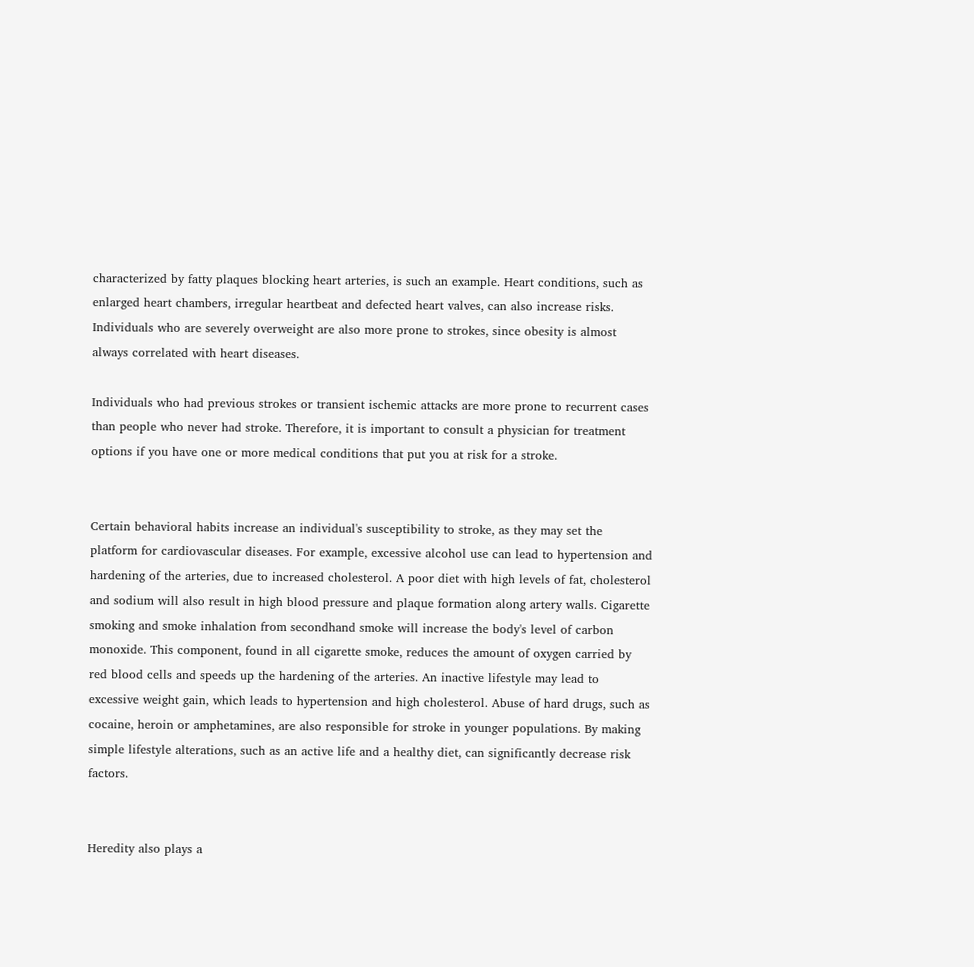characterized by fatty plaques blocking heart arteries, is such an example. Heart conditions, such as enlarged heart chambers, irregular heartbeat and defected heart valves, can also increase risks. Individuals who are severely overweight are also more prone to strokes, since obesity is almost always correlated with heart diseases.

Individuals who had previous strokes or transient ischemic attacks are more prone to recurrent cases than people who never had stroke. Therefore, it is important to consult a physician for treatment options if you have one or more medical conditions that put you at risk for a stroke.


Certain behavioral habits increase an individual's susceptibility to stroke, as they may set the platform for cardiovascular diseases. For example, excessive alcohol use can lead to hypertension and hardening of the arteries, due to increased cholesterol. A poor diet with high levels of fat, cholesterol and sodium will also result in high blood pressure and plaque formation along artery walls. Cigarette smoking and smoke inhalation from secondhand smoke will increase the body's level of carbon monoxide. This component, found in all cigarette smoke, reduces the amount of oxygen carried by red blood cells and speeds up the hardening of the arteries. An inactive lifestyle may lead to excessive weight gain, which leads to hypertension and high cholesterol. Abuse of hard drugs, such as cocaine, heroin or amphetamines, are also responsible for stroke in younger populations. By making simple lifestyle alterations, such as an active life and a healthy diet, can significantly decrease risk factors.


Heredity also plays a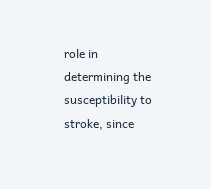role in determining the susceptibility to stroke, since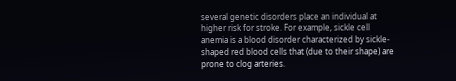several genetic disorders place an individual at higher risk for stroke. For example, sickle cell anemia is a blood disorder characterized by sickle-shaped red blood cells that (due to their shape) are prone to clog arteries.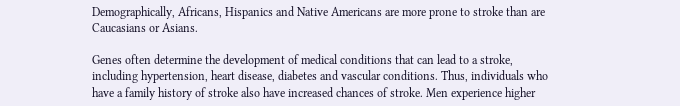Demographically, Africans, Hispanics and Native Americans are more prone to stroke than are Caucasians or Asians.

Genes often determine the development of medical conditions that can lead to a stroke, including hypertension, heart disease, diabetes and vascular conditions. Thus, individuals who have a family history of stroke also have increased chances of stroke. Men experience higher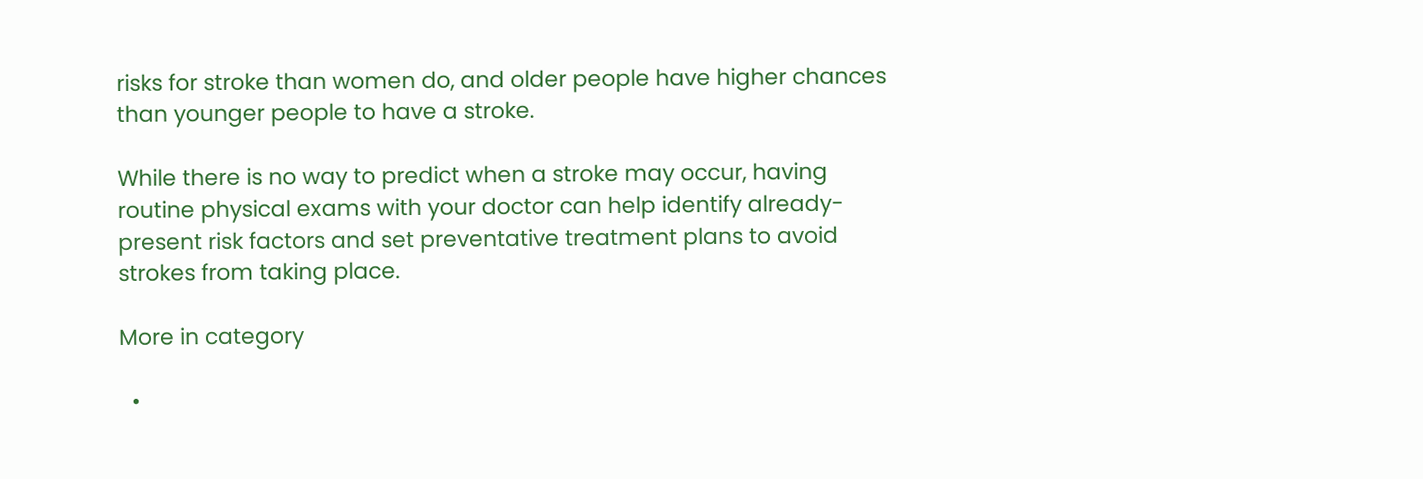risks for stroke than women do, and older people have higher chances than younger people to have a stroke.

While there is no way to predict when a stroke may occur, having routine physical exams with your doctor can help identify already-present risk factors and set preventative treatment plans to avoid strokes from taking place.

More in category

  •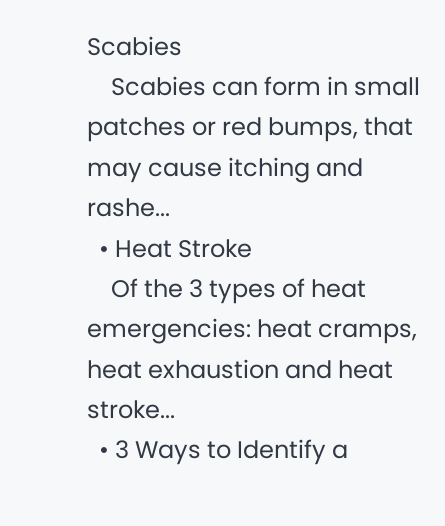Scabies
    Scabies can form in small patches or red bumps, that may cause itching and rashe...
  • Heat Stroke
    Of the 3 types of heat emergencies: heat cramps, heat exhaustion and heat stroke...
  • 3 Ways to Identify a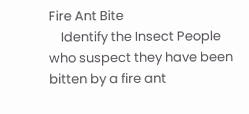Fire Ant Bite
    Identify the Insect People who suspect they have been bitten by a fire ant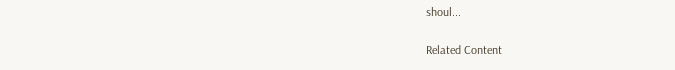shoul...

Related Content